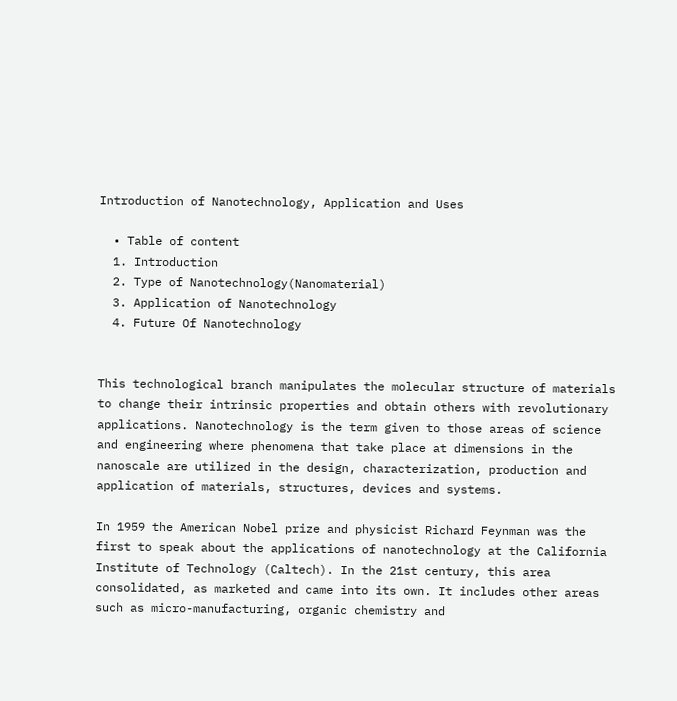Introduction of Nanotechnology, Application and Uses

  • Table of content
  1. Introduction
  2. Type of Nanotechnology(Nanomaterial)
  3. Application of Nanotechnology
  4. Future Of Nanotechnology


This technological branch manipulates the molecular structure of materials to change their intrinsic properties and obtain others with revolutionary applications. Nanotechnology is the term given to those areas of science and engineering where phenomena that take place at dimensions in the nanoscale are utilized in the design, characterization, production and application of materials, structures, devices and systems.

In 1959 the American Nobel prize and physicist Richard Feynman was the first to speak about the applications of nanotechnology at the California Institute of Technology (Caltech). In the 21st century, this area consolidated, as marketed and came into its own. It includes other areas such as micro-manufacturing, organic chemistry and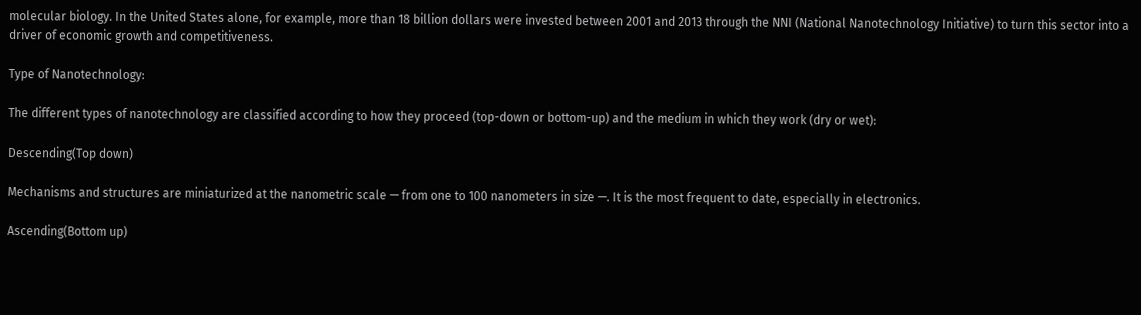molecular biology. In the United States alone, for example, more than 18 billion dollars were invested between 2001 and 2013 through the NNI (National Nanotechnology Initiative) to turn this sector into a driver of economic growth and competitiveness.

Type of Nanotechnology:

The different types of nanotechnology are classified according to how they proceed (top-down or bottom-up) and the medium in which they work (dry or wet):

Descending(Top down)

Mechanisms and structures are miniaturized at the nanometric scale — from one to 100 nanometers in size —. It is the most frequent to date, especially in electronics.

Ascending(Bottom up)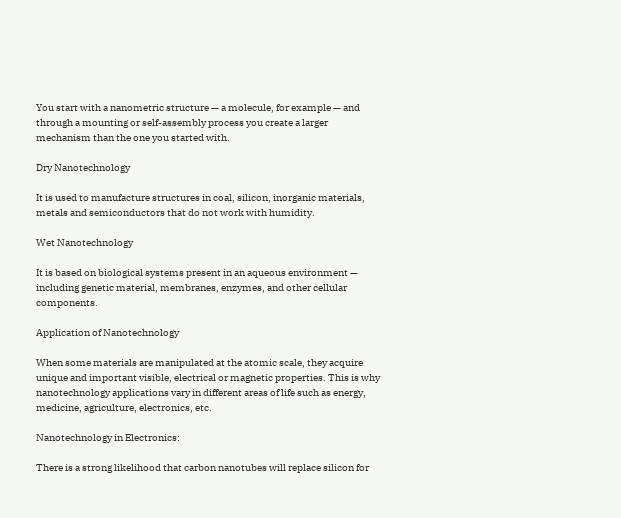You start with a nanometric structure — a molecule, for example — and through a mounting or self-assembly process you create a larger mechanism than the one you started with.

Dry Nanotechnology

It is used to manufacture structures in coal, silicon, inorganic materials, metals and semiconductors that do not work with humidity.

Wet Nanotechnology

It is based on biological systems present in an aqueous environment — including genetic material, membranes, enzymes, and other cellular components.

Application of Nanotechnology

When some materials are manipulated at the atomic scale, they acquire unique and important visible, electrical or magnetic properties. This is why nanotechnology applications vary in different areas of life such as energy, medicine, agriculture, electronics, etc.

Nanotechnology in Electronics:

There is a strong likelihood that carbon nanotubes will replace silicon for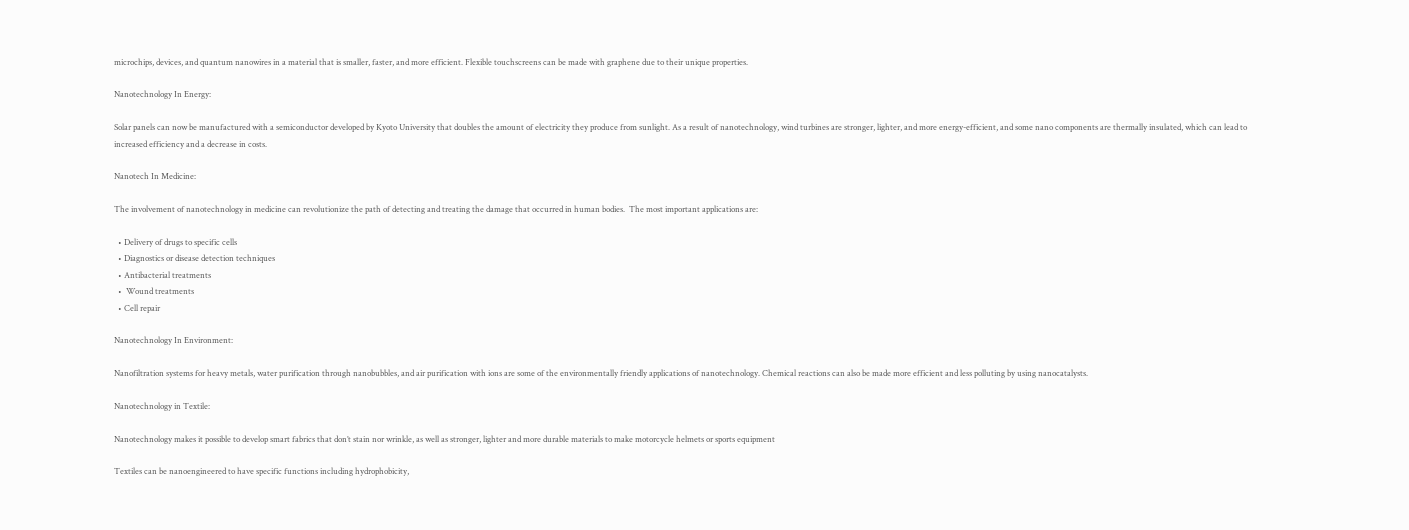microchips, devices, and quantum nanowires in a material that is smaller, faster, and more efficient. Flexible touchscreens can be made with graphene due to their unique properties.

Nanotechnology In Energy:

Solar panels can now be manufactured with a semiconductor developed by Kyoto University that doubles the amount of electricity they produce from sunlight. As a result of nanotechnology, wind turbines are stronger, lighter, and more energy-efficient, and some nano components are thermally insulated, which can lead to increased efficiency and a decrease in costs.

Nanotech In Medicine:

The involvement of nanotechnology in medicine can revolutionize the path of detecting and treating the damage that occurred in human bodies.  The most important applications are:

  • Delivery of drugs to specific cells
  • Diagnostics or disease detection techniques
  • Antibacterial treatments
  •  Wound treatments
  • Cell repair

Nanotechnology In Environment:

Nanofiltration systems for heavy metals, water purification through nanobubbles, and air purification with ions are some of the environmentally friendly applications of nanotechnology. Chemical reactions can also be made more efficient and less polluting by using nanocatalysts.

Nanotechnology in Textile:

Nanotechnology makes it possible to develop smart fabrics that don’t stain nor wrinkle, as well as stronger, lighter and more durable materials to make motorcycle helmets or sports equipment

Textiles can be nanoengineered to have specific functions including hydrophobicity,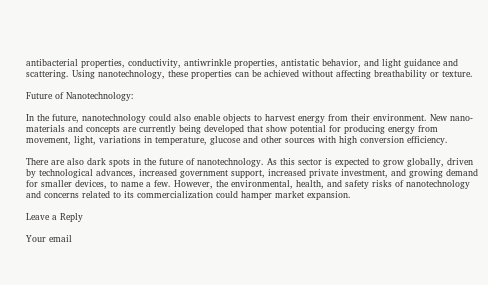antibacterial properties, conductivity, antiwrinkle properties, antistatic behavior, and light guidance and scattering. Using nanotechnology, these properties can be achieved without affecting breathability or texture.

Future of Nanotechnology:

In the future, nanotechnology could also enable objects to harvest energy from their environment. New nano-materials and concepts are currently being developed that show potential for producing energy from movement, light, variations in temperature, glucose and other sources with high conversion efficiency.

There are also dark spots in the future of nanotechnology. As this sector is expected to grow globally, driven by technological advances, increased government support, increased private investment, and growing demand for smaller devices, to name a few. However, the environmental, health, and safety risks of nanotechnology and concerns related to its commercialization could hamper market expansion.

Leave a Reply

Your email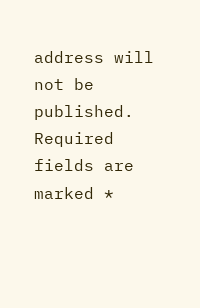address will not be published. Required fields are marked *